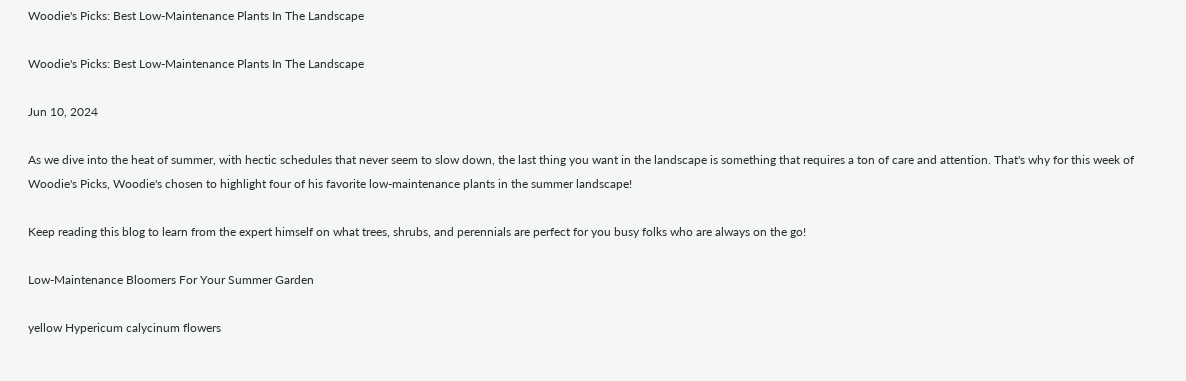Woodie's Picks: Best Low-Maintenance Plants In The Landscape

Woodie's Picks: Best Low-Maintenance Plants In The Landscape

Jun 10, 2024

As we dive into the heat of summer, with hectic schedules that never seem to slow down, the last thing you want in the landscape is something that requires a ton of care and attention. That's why for this week of Woodie's Picks, Woodie's chosen to highlight four of his favorite low-maintenance plants in the summer landscape!

Keep reading this blog to learn from the expert himself on what trees, shrubs, and perennials are perfect for you busy folks who are always on the go!

Low-Maintenance Bloomers For Your Summer Garden

yellow Hypericum calycinum flowers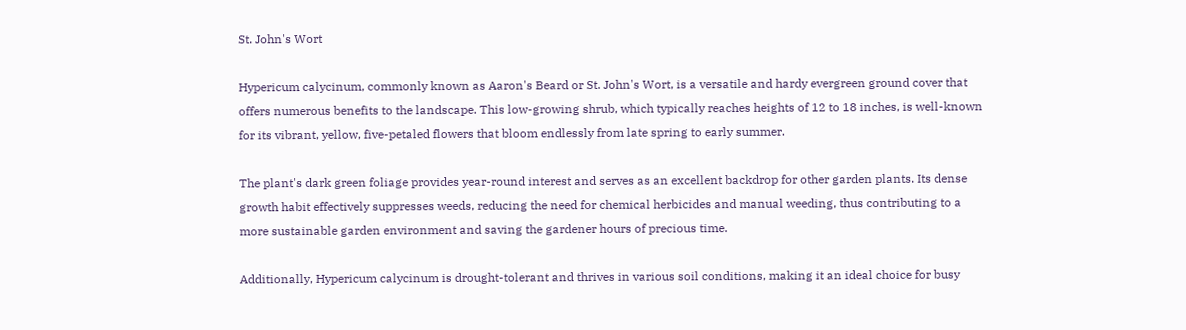St. John's Wort

Hypericum calycinum, commonly known as Aaron's Beard or St. John's Wort, is a versatile and hardy evergreen ground cover that offers numerous benefits to the landscape. This low-growing shrub, which typically reaches heights of 12 to 18 inches, is well-known for its vibrant, yellow, five-petaled flowers that bloom endlessly from late spring to early summer.

The plant's dark green foliage provides year-round interest and serves as an excellent backdrop for other garden plants. Its dense growth habit effectively suppresses weeds, reducing the need for chemical herbicides and manual weeding, thus contributing to a more sustainable garden environment and saving the gardener hours of precious time.

Additionally, Hypericum calycinum is drought-tolerant and thrives in various soil conditions, making it an ideal choice for busy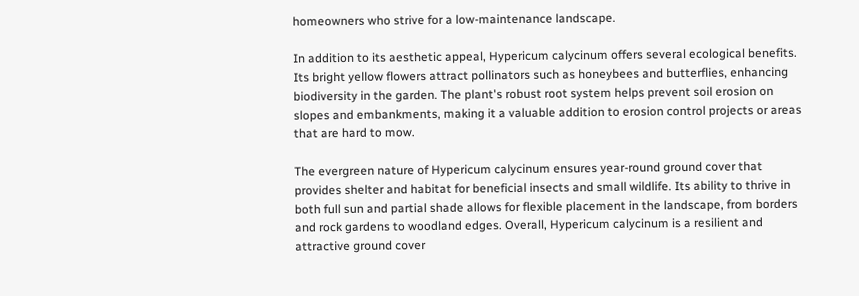homeowners who strive for a low-maintenance landscape.

In addition to its aesthetic appeal, Hypericum calycinum offers several ecological benefits. Its bright yellow flowers attract pollinators such as honeybees and butterflies, enhancing biodiversity in the garden. The plant's robust root system helps prevent soil erosion on slopes and embankments, making it a valuable addition to erosion control projects or areas that are hard to mow.

The evergreen nature of Hypericum calycinum ensures year-round ground cover that provides shelter and habitat for beneficial insects and small wildlife. Its ability to thrive in both full sun and partial shade allows for flexible placement in the landscape, from borders and rock gardens to woodland edges. Overall, Hypericum calycinum is a resilient and attractive ground cover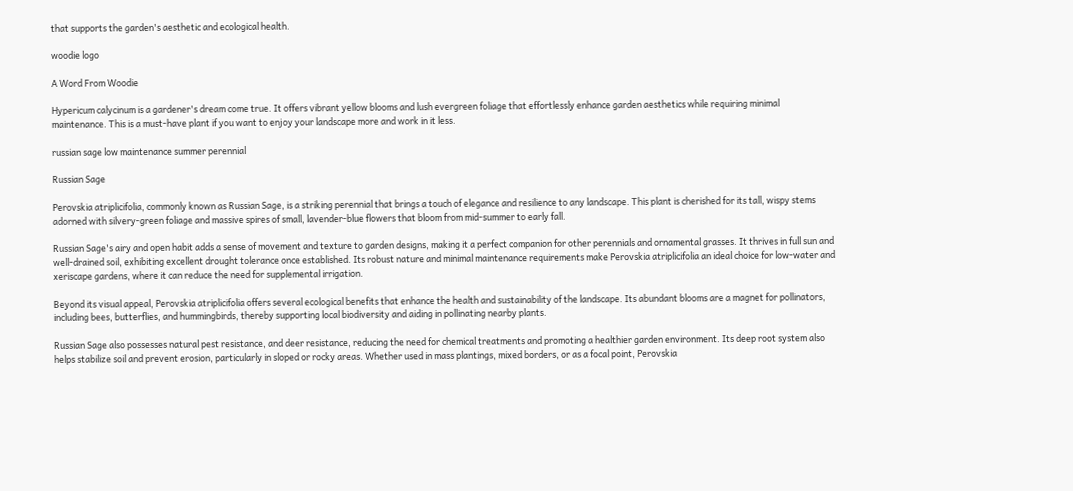that supports the garden's aesthetic and ecological health.

woodie logo

A Word From Woodie

Hypericum calycinum is a gardener's dream come true. It offers vibrant yellow blooms and lush evergreen foliage that effortlessly enhance garden aesthetics while requiring minimal maintenance. This is a must-have plant if you want to enjoy your landscape more and work in it less.

russian sage low maintenance summer perennial

Russian Sage

Perovskia atriplicifolia, commonly known as Russian Sage, is a striking perennial that brings a touch of elegance and resilience to any landscape. This plant is cherished for its tall, wispy stems adorned with silvery-green foliage and massive spires of small, lavender-blue flowers that bloom from mid-summer to early fall.

Russian Sage's airy and open habit adds a sense of movement and texture to garden designs, making it a perfect companion for other perennials and ornamental grasses. It thrives in full sun and well-drained soil, exhibiting excellent drought tolerance once established. Its robust nature and minimal maintenance requirements make Perovskia atriplicifolia an ideal choice for low-water and xeriscape gardens, where it can reduce the need for supplemental irrigation.

Beyond its visual appeal, Perovskia atriplicifolia offers several ecological benefits that enhance the health and sustainability of the landscape. Its abundant blooms are a magnet for pollinators, including bees, butterflies, and hummingbirds, thereby supporting local biodiversity and aiding in pollinating nearby plants.

Russian Sage also possesses natural pest resistance, and deer resistance, reducing the need for chemical treatments and promoting a healthier garden environment. Its deep root system also helps stabilize soil and prevent erosion, particularly in sloped or rocky areas. Whether used in mass plantings, mixed borders, or as a focal point, Perovskia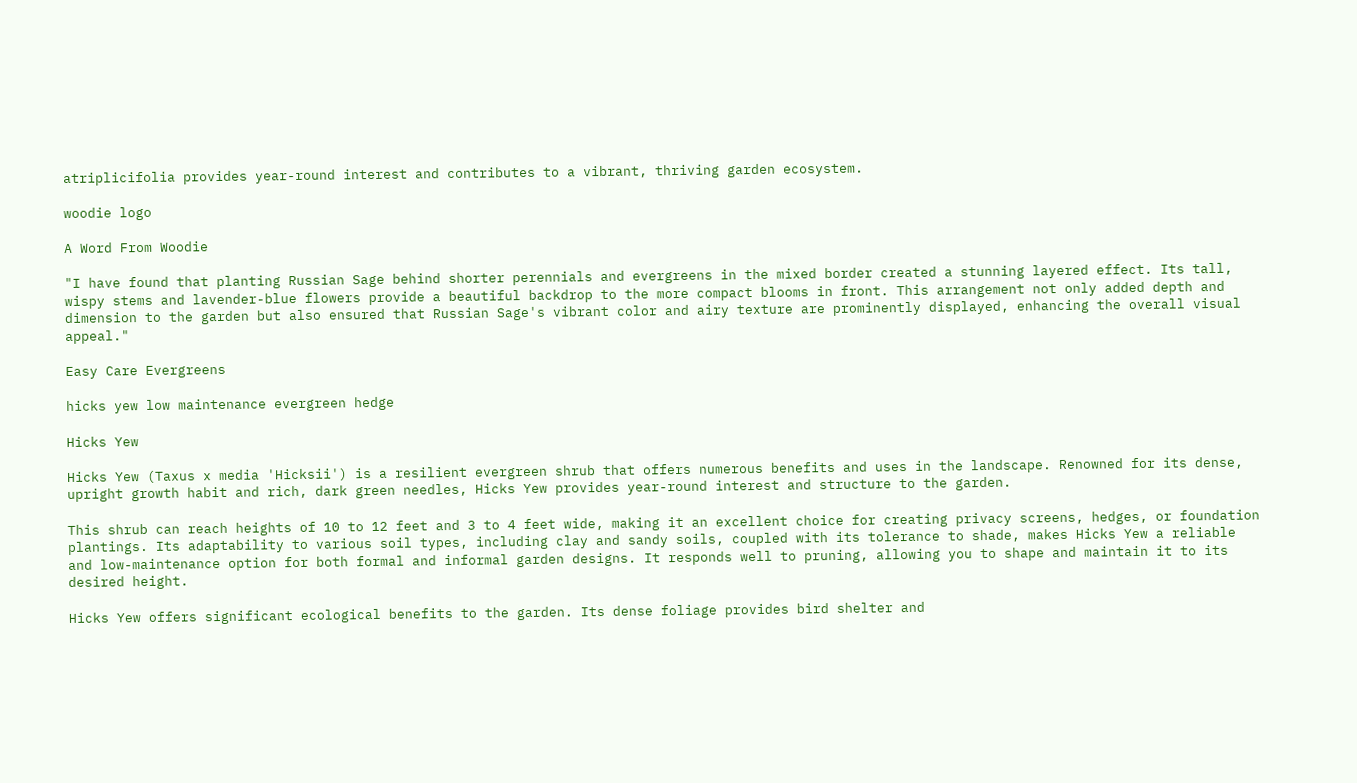atriplicifolia provides year-round interest and contributes to a vibrant, thriving garden ecosystem.

woodie logo

A Word From Woodie

"I have found that planting Russian Sage behind shorter perennials and evergreens in the mixed border created a stunning layered effect. Its tall, wispy stems and lavender-blue flowers provide a beautiful backdrop to the more compact blooms in front. This arrangement not only added depth and dimension to the garden but also ensured that Russian Sage's vibrant color and airy texture are prominently displayed, enhancing the overall visual appeal."

Easy Care Evergreens

hicks yew low maintenance evergreen hedge

Hicks Yew

Hicks Yew (Taxus x media 'Hicksii') is a resilient evergreen shrub that offers numerous benefits and uses in the landscape. Renowned for its dense, upright growth habit and rich, dark green needles, Hicks Yew provides year-round interest and structure to the garden.

This shrub can reach heights of 10 to 12 feet and 3 to 4 feet wide, making it an excellent choice for creating privacy screens, hedges, or foundation plantings. Its adaptability to various soil types, including clay and sandy soils, coupled with its tolerance to shade, makes Hicks Yew a reliable and low-maintenance option for both formal and informal garden designs. It responds well to pruning, allowing you to shape and maintain it to its desired height.

Hicks Yew offers significant ecological benefits to the garden. Its dense foliage provides bird shelter and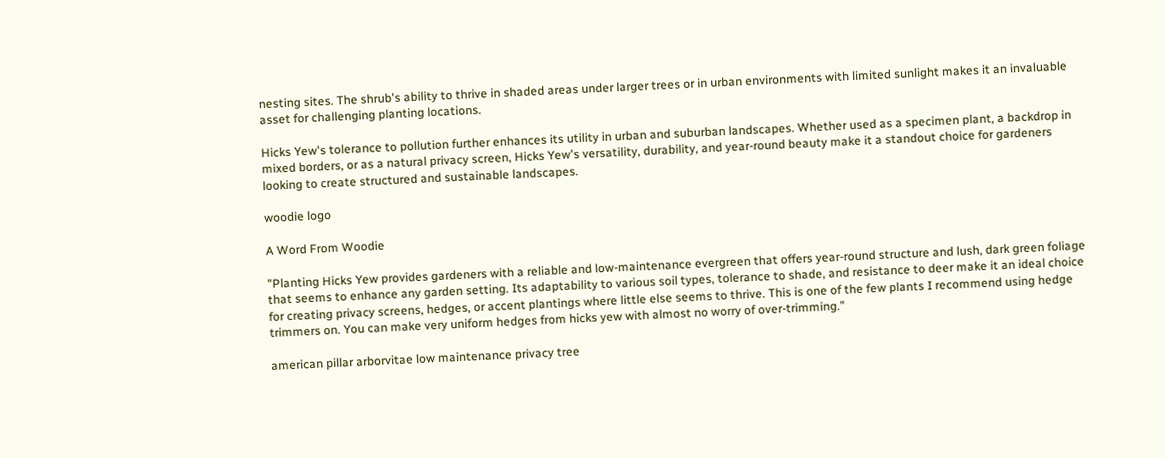nesting sites. The shrub's ability to thrive in shaded areas under larger trees or in urban environments with limited sunlight makes it an invaluable asset for challenging planting locations.

Hicks Yew's tolerance to pollution further enhances its utility in urban and suburban landscapes. Whether used as a specimen plant, a backdrop in mixed borders, or as a natural privacy screen, Hicks Yew's versatility, durability, and year-round beauty make it a standout choice for gardeners looking to create structured and sustainable landscapes.

woodie logo

A Word From Woodie

"Planting Hicks Yew provides gardeners with a reliable and low-maintenance evergreen that offers year-round structure and lush, dark green foliage that seems to enhance any garden setting. Its adaptability to various soil types, tolerance to shade, and resistance to deer make it an ideal choice for creating privacy screens, hedges, or accent plantings where little else seems to thrive. This is one of the few plants I recommend using hedge trimmers on. You can make very uniform hedges from hicks yew with almost no worry of over-trimming."

american pillar arborvitae low maintenance privacy tree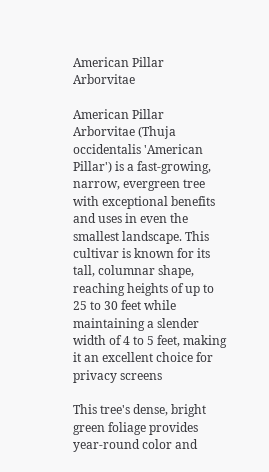American Pillar Arborvitae

American Pillar Arborvitae (Thuja occidentalis 'American Pillar') is a fast-growing, narrow, evergreen tree with exceptional benefits and uses in even the smallest landscape. This cultivar is known for its tall, columnar shape, reaching heights of up to 25 to 30 feet while maintaining a slender width of 4 to 5 feet, making it an excellent choice for privacy screens

This tree's dense, bright green foliage provides year-round color and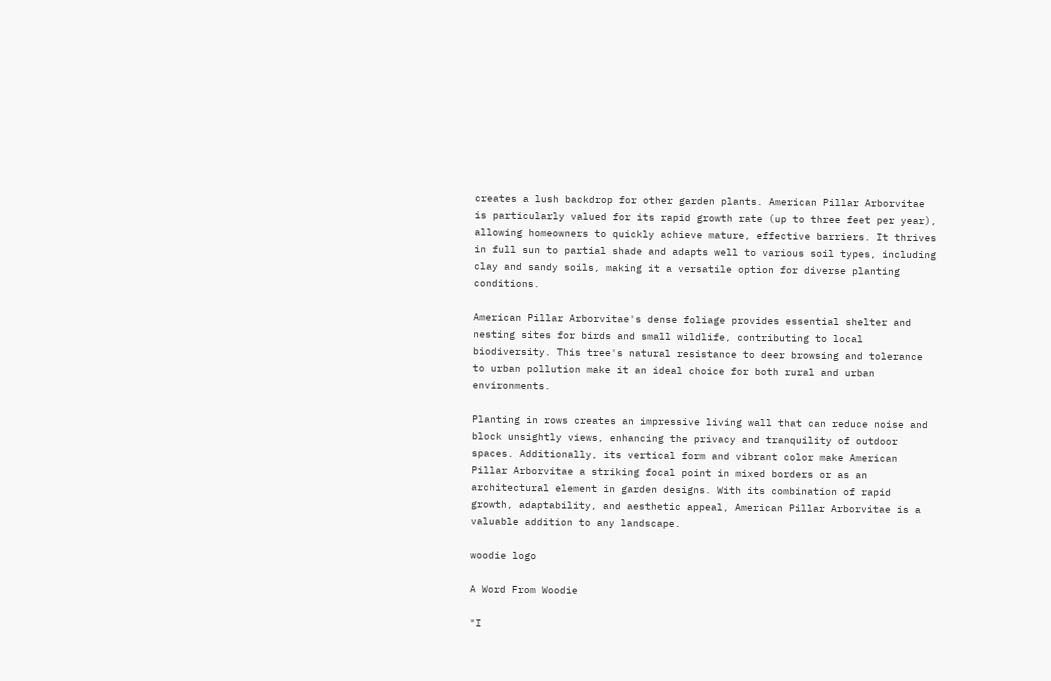creates a lush backdrop for other garden plants. American Pillar Arborvitae is particularly valued for its rapid growth rate (up to three feet per year), allowing homeowners to quickly achieve mature, effective barriers. It thrives in full sun to partial shade and adapts well to various soil types, including clay and sandy soils, making it a versatile option for diverse planting conditions.

American Pillar Arborvitae's dense foliage provides essential shelter and nesting sites for birds and small wildlife, contributing to local biodiversity. This tree's natural resistance to deer browsing and tolerance to urban pollution make it an ideal choice for both rural and urban environments.

Planting in rows creates an impressive living wall that can reduce noise and block unsightly views, enhancing the privacy and tranquility of outdoor spaces. Additionally, its vertical form and vibrant color make American Pillar Arborvitae a striking focal point in mixed borders or as an architectural element in garden designs. With its combination of rapid growth, adaptability, and aesthetic appeal, American Pillar Arborvitae is a valuable addition to any landscape.

woodie logo

A Word From Woodie

"I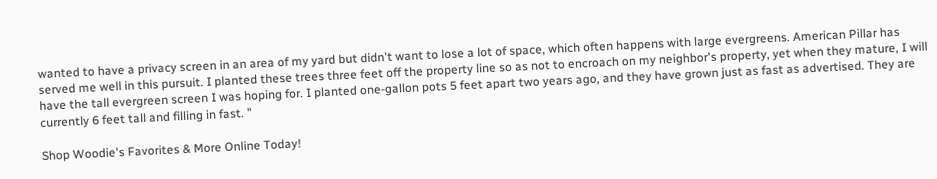wanted to have a privacy screen in an area of my yard but didn't want to lose a lot of space, which often happens with large evergreens. American Pillar has served me well in this pursuit. I planted these trees three feet off the property line so as not to encroach on my neighbor's property, yet when they mature, I will have the tall evergreen screen I was hoping for. I planted one-gallon pots 5 feet apart two years ago, and they have grown just as fast as advertised. They are currently 6 feet tall and filling in fast. "

Shop Woodie's Favorites & More Online Today!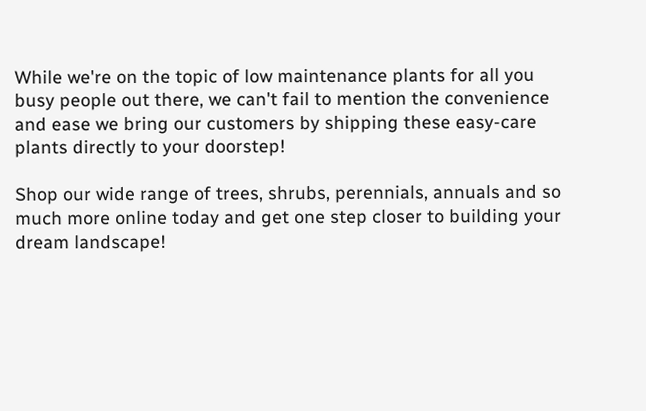While we're on the topic of low maintenance plants for all you busy people out there, we can't fail to mention the convenience and ease we bring our customers by shipping these easy-care plants directly to your doorstep!

Shop our wide range of trees, shrubs, perennials, annuals and so much more online today and get one step closer to building your dream landscape!